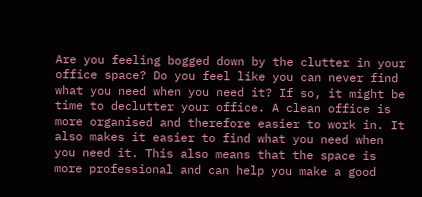Are you feeling bogged down by the clutter in your office space? Do you feel like you can never find what you need when you need it? If so, it might be time to declutter your office. A clean office is more organised and therefore easier to work in. It also makes it easier to find what you need when you need it. This also means that the space is more professional and can help you make a good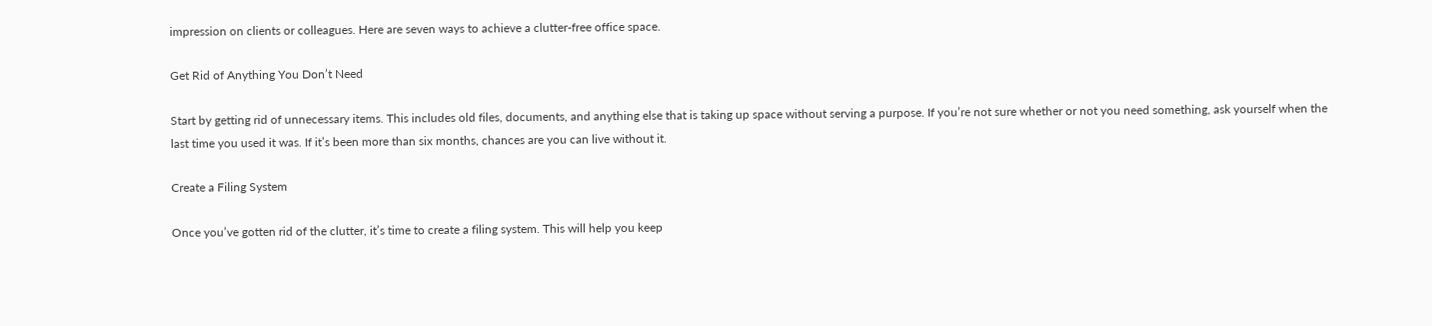impression on clients or colleagues. Here are seven ways to achieve a clutter-free office space.

Get Rid of Anything You Don’t Need

Start by getting rid of unnecessary items. This includes old files, documents, and anything else that is taking up space without serving a purpose. If you’re not sure whether or not you need something, ask yourself when the last time you used it was. If it’s been more than six months, chances are you can live without it.

Create a Filing System

Once you’ve gotten rid of the clutter, it’s time to create a filing system. This will help you keep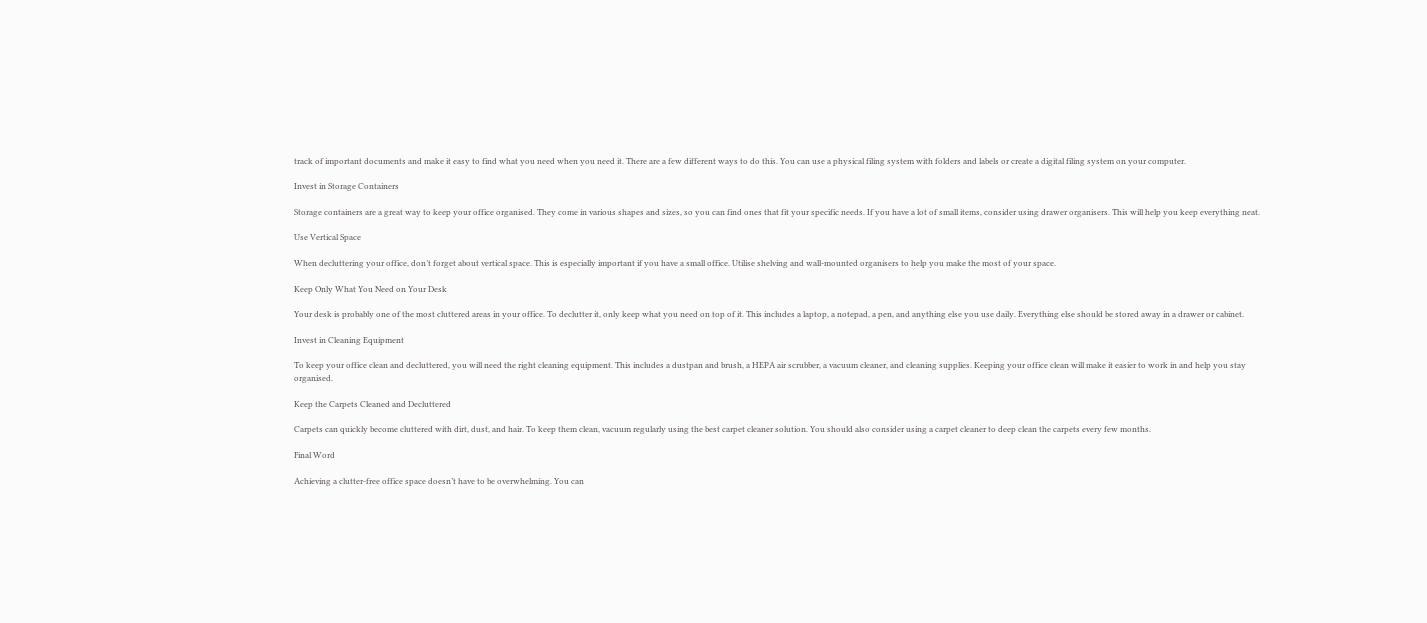track of important documents and make it easy to find what you need when you need it. There are a few different ways to do this. You can use a physical filing system with folders and labels or create a digital filing system on your computer.

Invest in Storage Containers

Storage containers are a great way to keep your office organised. They come in various shapes and sizes, so you can find ones that fit your specific needs. If you have a lot of small items, consider using drawer organisers. This will help you keep everything neat.

Use Vertical Space

When decluttering your office, don’t forget about vertical space. This is especially important if you have a small office. Utilise shelving and wall-mounted organisers to help you make the most of your space.

Keep Only What You Need on Your Desk

Your desk is probably one of the most cluttered areas in your office. To declutter it, only keep what you need on top of it. This includes a laptop, a notepad, a pen, and anything else you use daily. Everything else should be stored away in a drawer or cabinet.

Invest in Cleaning Equipment

To keep your office clean and decluttered, you will need the right cleaning equipment. This includes a dustpan and brush, a HEPA air scrubber, a vacuum cleaner, and cleaning supplies. Keeping your office clean will make it easier to work in and help you stay organised.

Keep the Carpets Cleaned and Decluttered

Carpets can quickly become cluttered with dirt, dust, and hair. To keep them clean, vacuum regularly using the best carpet cleaner solution. You should also consider using a carpet cleaner to deep clean the carpets every few months.

Final Word

Achieving a clutter-free office space doesn’t have to be overwhelming. You can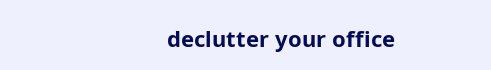declutter your office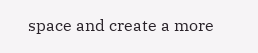space and create a more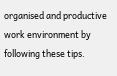organised and productive work environment by following these tips.